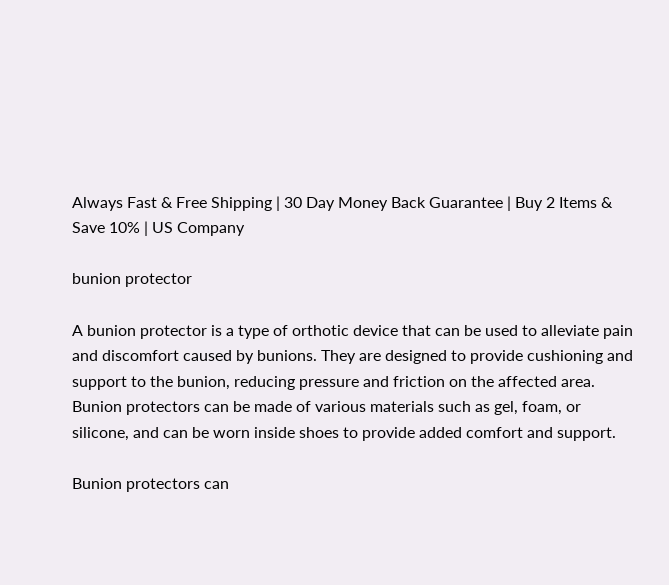Always Fast & Free Shipping | 30 Day Money Back Guarantee | Buy 2 Items & Save 10% | US Company

bunion protector

A bunion protector is a type of orthotic device that can be used to alleviate pain and discomfort caused by bunions. They are designed to provide cushioning and support to the bunion, reducing pressure and friction on the affected area. Bunion protectors can be made of various materials such as gel, foam, or silicone, and can be worn inside shoes to provide added comfort and support.

Bunion protectors can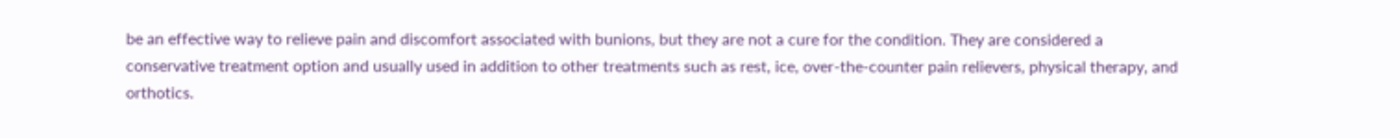be an effective way to relieve pain and discomfort associated with bunions, but they are not a cure for the condition. They are considered a conservative treatment option and usually used in addition to other treatments such as rest, ice, over-the-counter pain relievers, physical therapy, and orthotics.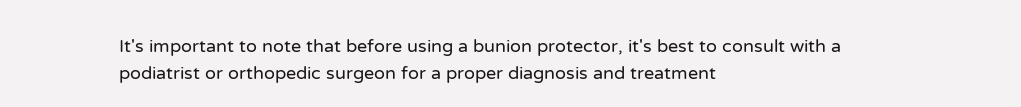It's important to note that before using a bunion protector, it's best to consult with a podiatrist or orthopedic surgeon for a proper diagnosis and treatment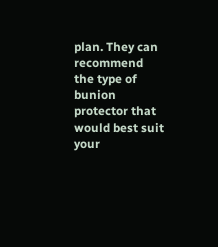plan. They can recommend the type of bunion protector that would best suit your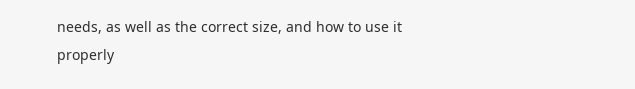needs, as well as the correct size, and how to use it properly